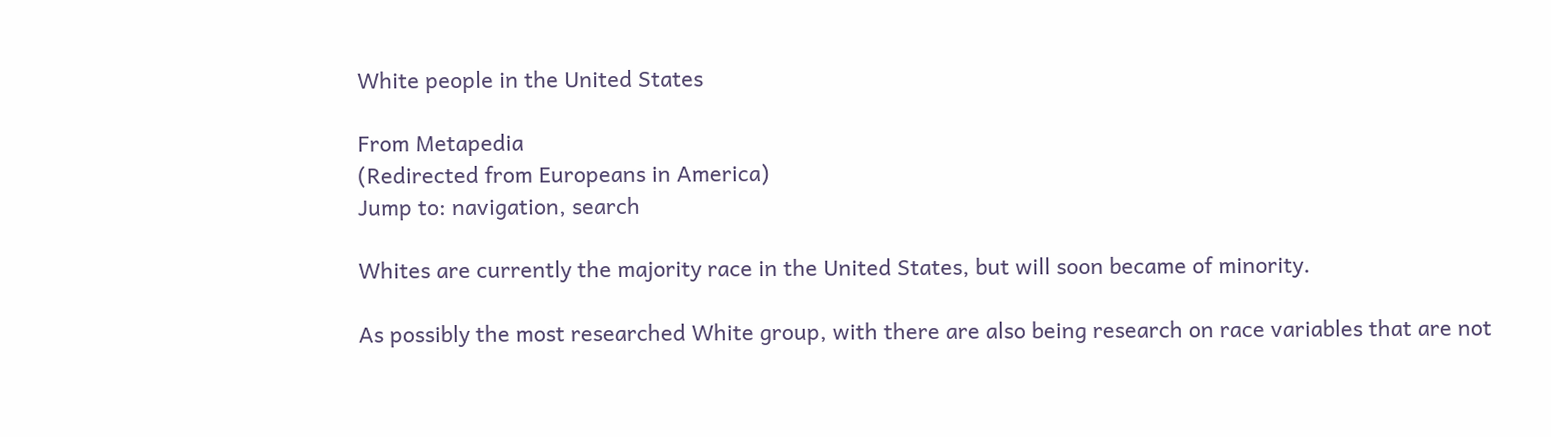White people in the United States

From Metapedia
(Redirected from Europeans in America)
Jump to: navigation, search

Whites are currently the majority race in the United States, but will soon became of minority.

As possibly the most researched White group, with there are also being research on race variables that are not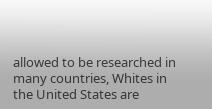allowed to be researched in many countries, Whites in the United States are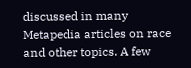discussed in many Metapedia articles on race and other topics. A few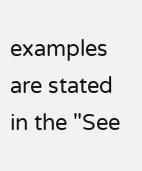examples are stated in the "See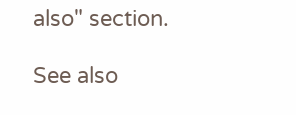also" section.

See also